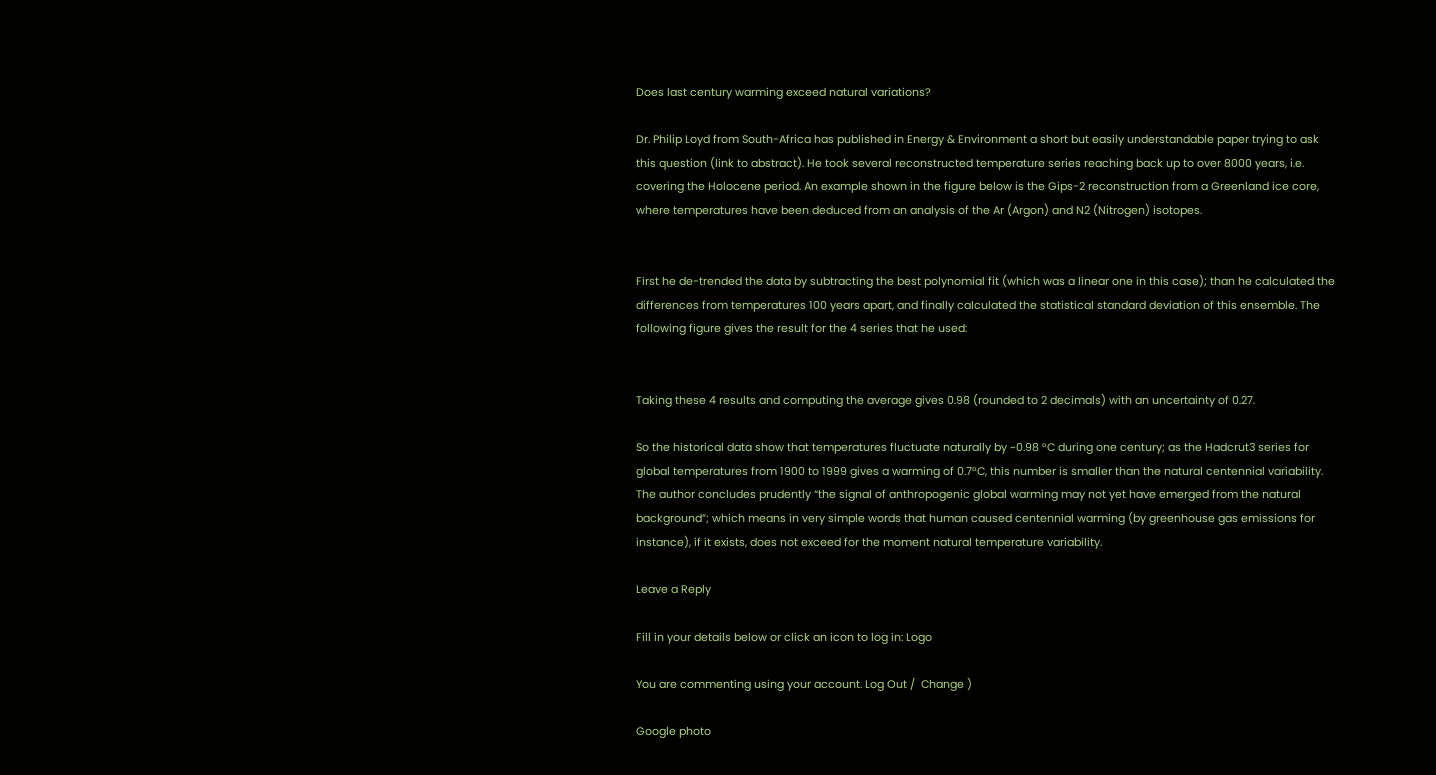Does last century warming exceed natural variations?

Dr. Philip Loyd from South-Africa has published in Energy & Environment a short but easily understandable paper trying to ask this question (link to abstract). He took several reconstructed temperature series reaching back up to over 8000 years, i.e. covering the Holocene period. An example shown in the figure below is the Gips-2 reconstruction from a Greenland ice core, where temperatures have been deduced from an analysis of the Ar (Argon) and N2 (Nitrogen) isotopes.


First he de-trended the data by subtracting the best polynomial fit (which was a linear one in this case); than he calculated the differences from temperatures 100 years apart, and finally calculated the statistical standard deviation of this ensemble. The following figure gives the result for the 4 series that he used:


Taking these 4 results and computing the average gives 0.98 (rounded to 2 decimals) with an uncertainty of 0.27.

So the historical data show that temperatures fluctuate naturally by ~0.98 °C during one century; as the Hadcrut3 series for global temperatures from 1900 to 1999 gives a warming of 0.7°C, this number is smaller than the natural centennial variability. The author concludes prudently “the signal of anthropogenic global warming may not yet have emerged from the natural background”; which means in very simple words that human caused centennial warming (by greenhouse gas emissions for instance), if it exists, does not exceed for the moment natural temperature variability.

Leave a Reply

Fill in your details below or click an icon to log in: Logo

You are commenting using your account. Log Out /  Change )

Google photo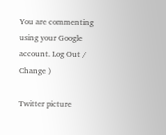You are commenting using your Google account. Log Out /  Change )

Twitter picture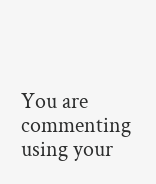You are commenting using your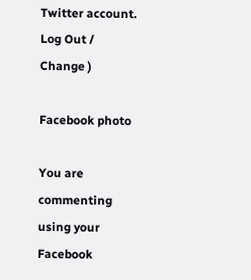Twitter account. Log Out /  Change )

Facebook photo

You are commenting using your Facebook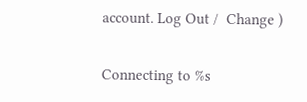account. Log Out /  Change )

Connecting to %s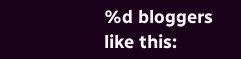%d bloggers like this: